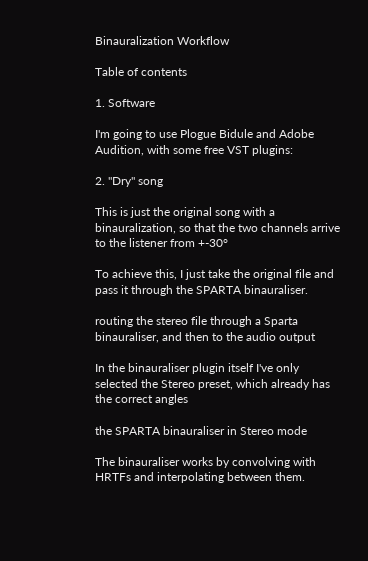Binauralization Workflow

Table of contents

1. Software

I'm going to use Plogue Bidule and Adobe Audition, with some free VST plugins:

2. "Dry" song

This is just the original song with a binauralization, so that the two channels arrive to the listener from +-30°

To achieve this, I just take the original file and pass it through the SPARTA binauraliser.

routing the stereo file through a Sparta binauraliser, and then to the audio output

In the binauraliser plugin itself I've only selected the Stereo preset, which already has the correct angles

the SPARTA binauraliser in Stereo mode

The binauraliser works by convolving with HRTFs and interpolating between them.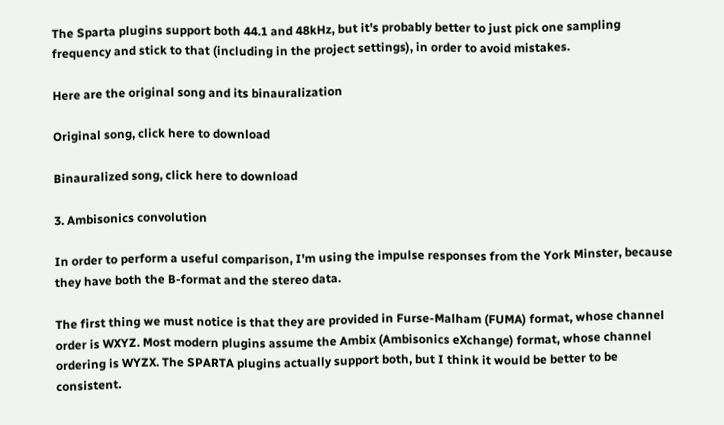The Sparta plugins support both 44.1 and 48kHz, but it's probably better to just pick one sampling frequency and stick to that (including in the project settings), in order to avoid mistakes.

Here are the original song and its binauralization

Original song, click here to download

Binauralized song, click here to download

3. Ambisonics convolution

In order to perform a useful comparison, I'm using the impulse responses from the York Minster, because they have both the B-format and the stereo data.

The first thing we must notice is that they are provided in Furse-Malham (FUMA) format, whose channel order is WXYZ. Most modern plugins assume the Ambix (Ambisonics eXchange) format, whose channel ordering is WYZX. The SPARTA plugins actually support both, but I think it would be better to be consistent.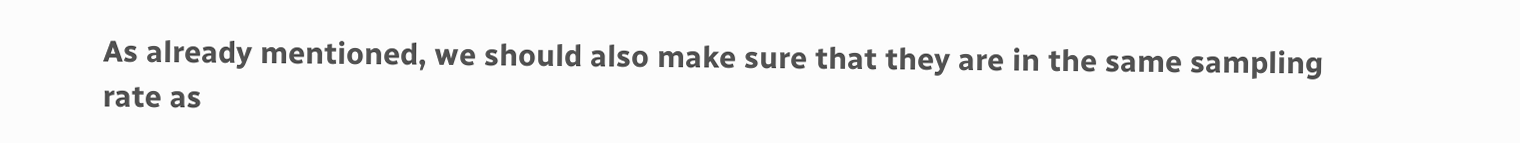As already mentioned, we should also make sure that they are in the same sampling rate as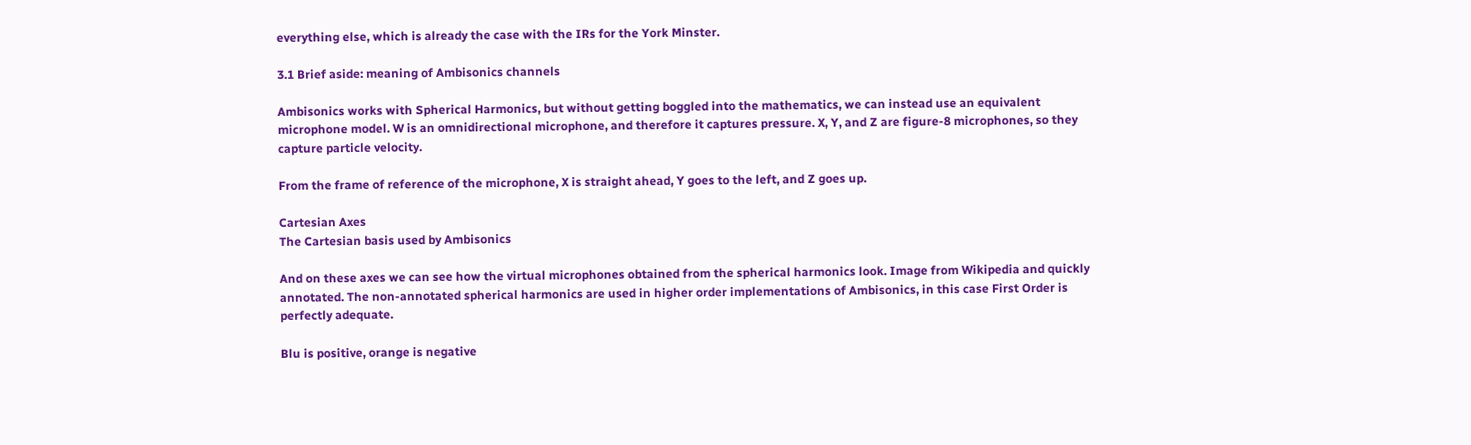everything else, which is already the case with the IRs for the York Minster.

3.1 Brief aside: meaning of Ambisonics channels

Ambisonics works with Spherical Harmonics, but without getting boggled into the mathematics, we can instead use an equivalent microphone model. W is an omnidirectional microphone, and therefore it captures pressure. X, Y, and Z are figure-8 microphones, so they capture particle velocity.

From the frame of reference of the microphone, X is straight ahead, Y goes to the left, and Z goes up.

Cartesian Axes
The Cartesian basis used by Ambisonics

And on these axes we can see how the virtual microphones obtained from the spherical harmonics look. Image from Wikipedia and quickly annotated. The non-annotated spherical harmonics are used in higher order implementations of Ambisonics, in this case First Order is perfectly adequate.

Blu is positive, orange is negative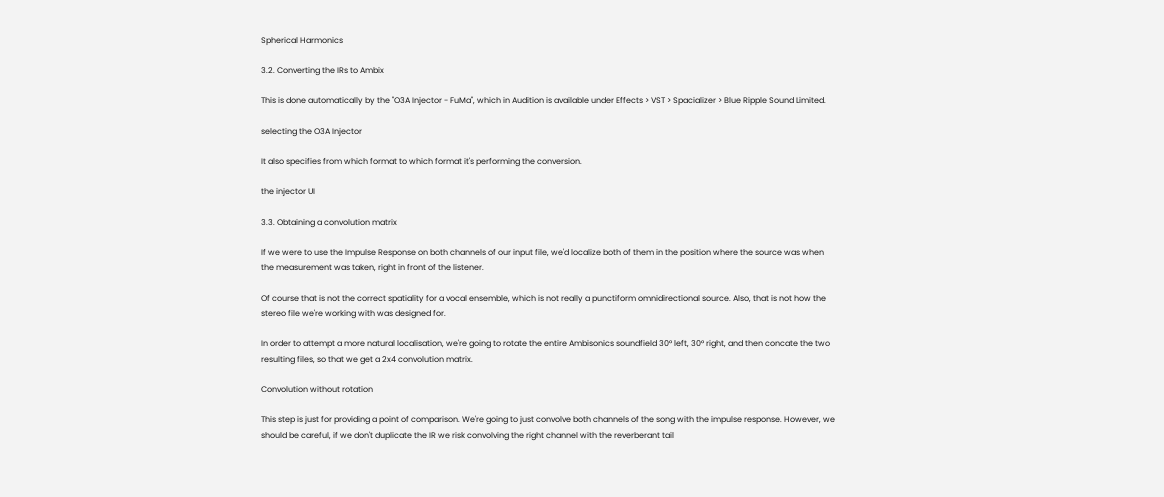Spherical Harmonics

3.2. Converting the IRs to Ambix

This is done automatically by the "O3A Injector - FuMa", which in Audition is available under Effects > VST > Spacializer > Blue Ripple Sound Limited.

selecting the O3A Injector

It also specifies from which format to which format it's performing the conversion.

the injector UI

3.3. Obtaining a convolution matrix

If we were to use the Impulse Response on both channels of our input file, we'd localize both of them in the position where the source was when the measurement was taken, right in front of the listener.

Of course that is not the correct spatiality for a vocal ensemble, which is not really a punctiform omnidirectional source. Also, that is not how the stereo file we're working with was designed for.

In order to attempt a more natural localisation, we're going to rotate the entire Ambisonics soundfield 30° left, 30° right, and then concate the two resulting files, so that we get a 2x4 convolution matrix.

Convolution without rotation

This step is just for providing a point of comparison. We're going to just convolve both channels of the song with the impulse response. However, we should be careful, if we don't duplicate the IR we risk convolving the right channel with the reverberant tail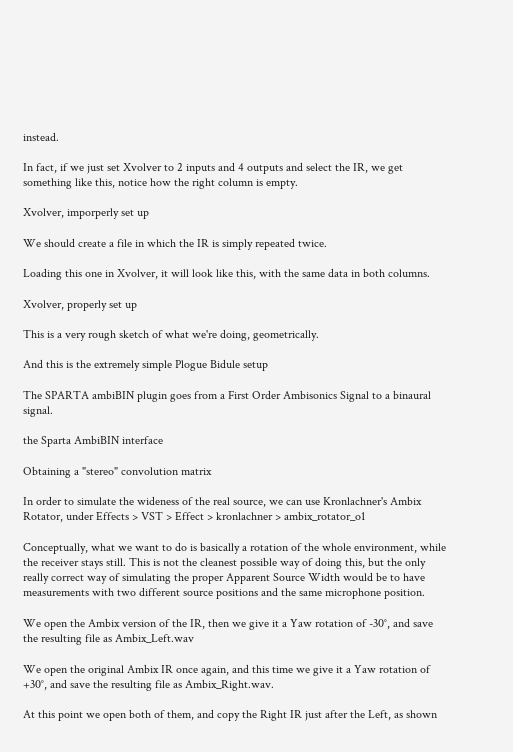instead.

In fact, if we just set Xvolver to 2 inputs and 4 outputs and select the IR, we get something like this, notice how the right column is empty.

Xvolver, imporperly set up

We should create a file in which the IR is simply repeated twice.

Loading this one in Xvolver, it will look like this, with the same data in both columns.

Xvolver, properly set up

This is a very rough sketch of what we're doing, geometrically.

And this is the extremely simple Plogue Bidule setup

The SPARTA ambiBIN plugin goes from a First Order Ambisonics Signal to a binaural signal.

the Sparta AmbiBIN interface

Obtaining a "stereo" convolution matrix

In order to simulate the wideness of the real source, we can use Kronlachner's Ambix Rotator, under Effects > VST > Effect > kronlachner > ambix_rotator_o1

Conceptually, what we want to do is basically a rotation of the whole environment, while the receiver stays still. This is not the cleanest possible way of doing this, but the only really correct way of simulating the proper Apparent Source Width would be to have measurements with two different source positions and the same microphone position.

We open the Ambix version of the IR, then we give it a Yaw rotation of -30°, and save the resulting file as Ambix_Left.wav

We open the original Ambix IR once again, and this time we give it a Yaw rotation of +30°, and save the resulting file as Ambix_Right.wav.

At this point we open both of them, and copy the Right IR just after the Left, as shown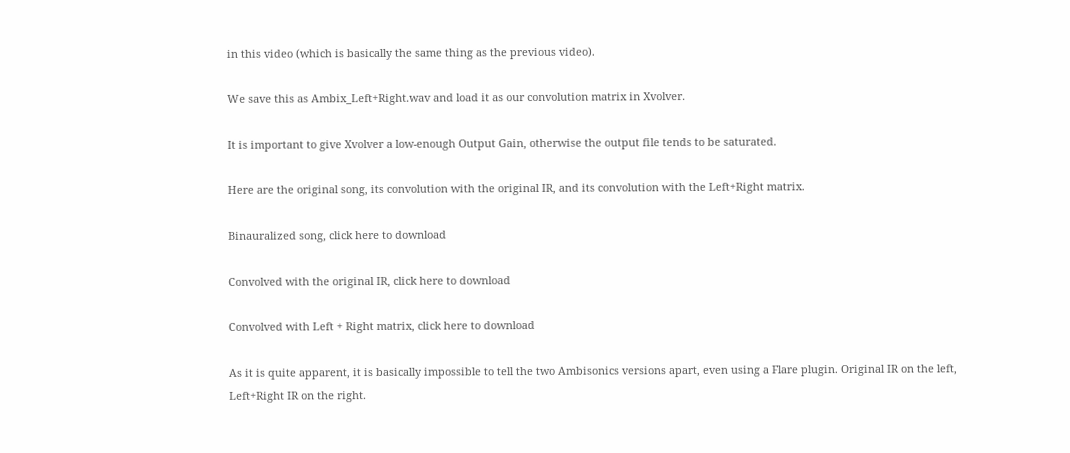in this video (which is basically the same thing as the previous video).

We save this as Ambix_Left+Right.wav and load it as our convolution matrix in Xvolver.

It is important to give Xvolver a low-enough Output Gain, otherwise the output file tends to be saturated.

Here are the original song, its convolution with the original IR, and its convolution with the Left+Right matrix.

Binauralized song, click here to download

Convolved with the original IR, click here to download

Convolved with Left + Right matrix, click here to download

As it is quite apparent, it is basically impossible to tell the two Ambisonics versions apart, even using a Flare plugin. Original IR on the left, Left+Right IR on the right.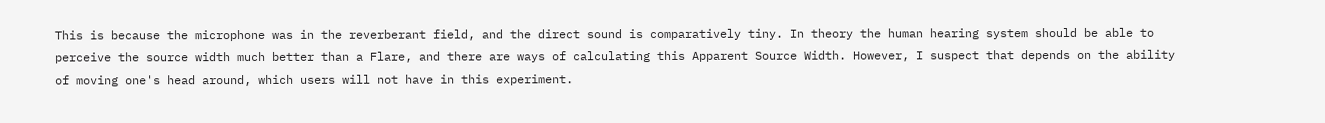This is because the microphone was in the reverberant field, and the direct sound is comparatively tiny. In theory the human hearing system should be able to perceive the source width much better than a Flare, and there are ways of calculating this Apparent Source Width. However, I suspect that depends on the ability of moving one's head around, which users will not have in this experiment.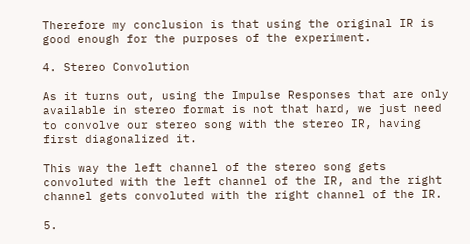Therefore my conclusion is that using the original IR is good enough for the purposes of the experiment.

4. Stereo Convolution

As it turns out, using the Impulse Responses that are only available in stereo format is not that hard, we just need to convolve our stereo song with the stereo IR, having first diagonalized it.

This way the left channel of the stereo song gets convoluted with the left channel of the IR, and the right channel gets convoluted with the right channel of the IR.

5.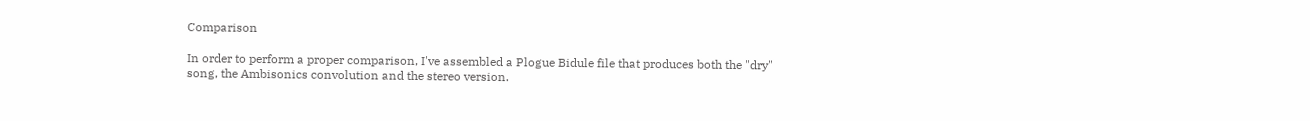Comparison

In order to perform a proper comparison, I've assembled a Plogue Bidule file that produces both the "dry" song, the Ambisonics convolution and the stereo version.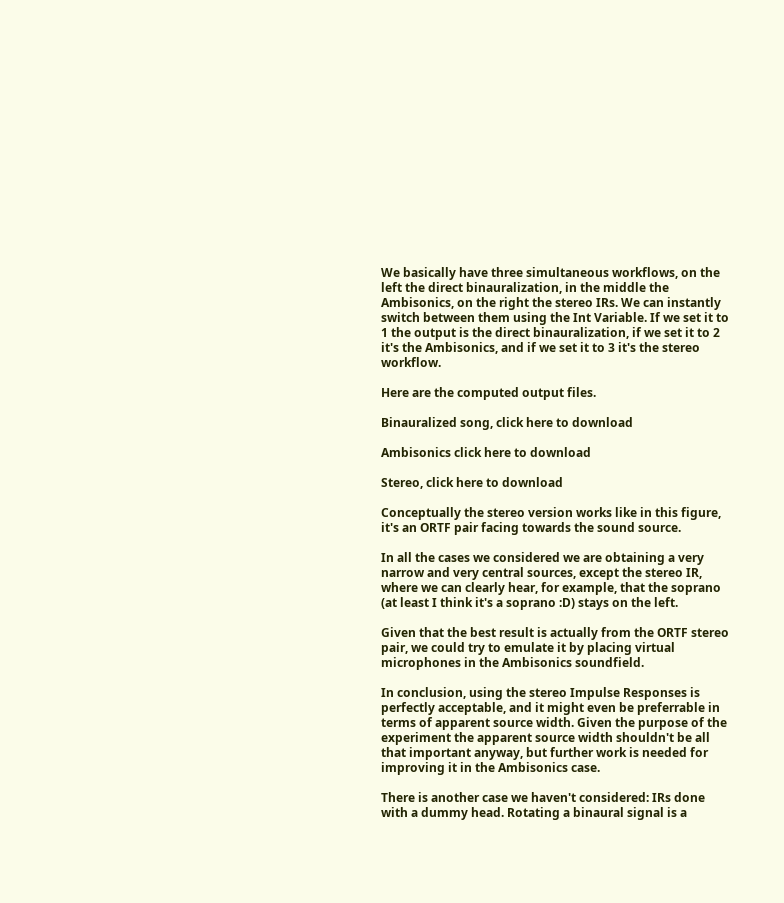We basically have three simultaneous workflows, on the left the direct binauralization, in the middle the Ambisonics, on the right the stereo IRs. We can instantly switch between them using the Int Variable. If we set it to 1 the output is the direct binauralization, if we set it to 2 it's the Ambisonics, and if we set it to 3 it's the stereo workflow.

Here are the computed output files.

Binauralized song, click here to download

Ambisonics click here to download

Stereo, click here to download

Conceptually the stereo version works like in this figure, it's an ORTF pair facing towards the sound source.

In all the cases we considered we are obtaining a very narrow and very central sources, except the stereo IR, where we can clearly hear, for example, that the soprano (at least I think it's a soprano :D) stays on the left.

Given that the best result is actually from the ORTF stereo pair, we could try to emulate it by placing virtual microphones in the Ambisonics soundfield.

In conclusion, using the stereo Impulse Responses is perfectly acceptable, and it might even be preferrable in terms of apparent source width. Given the purpose of the experiment the apparent source width shouldn't be all that important anyway, but further work is needed for improving it in the Ambisonics case.

There is another case we haven't considered: IRs done with a dummy head. Rotating a binaural signal is a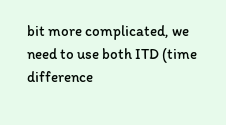bit more complicated, we need to use both ITD (time difference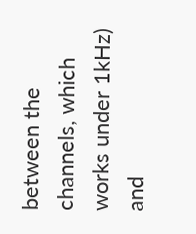between the channels, which works under 1kHz) and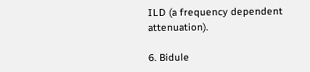ILD (a frequency dependent attenuation).

6. Bidule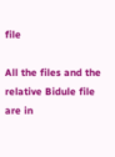file

All the files and the relative Bidule file are in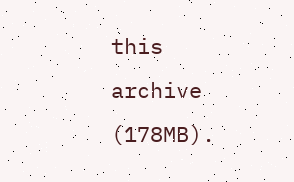this archive (178MB).